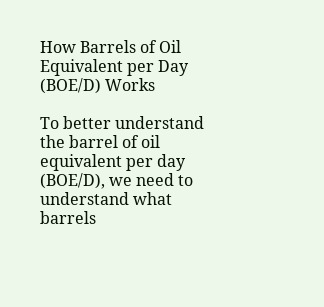How Barrels of Oil Equivalent per Day (BOE/D) Works

To better understand the barrel of oil equivalent per day (BOE/D), we need to understand what barrels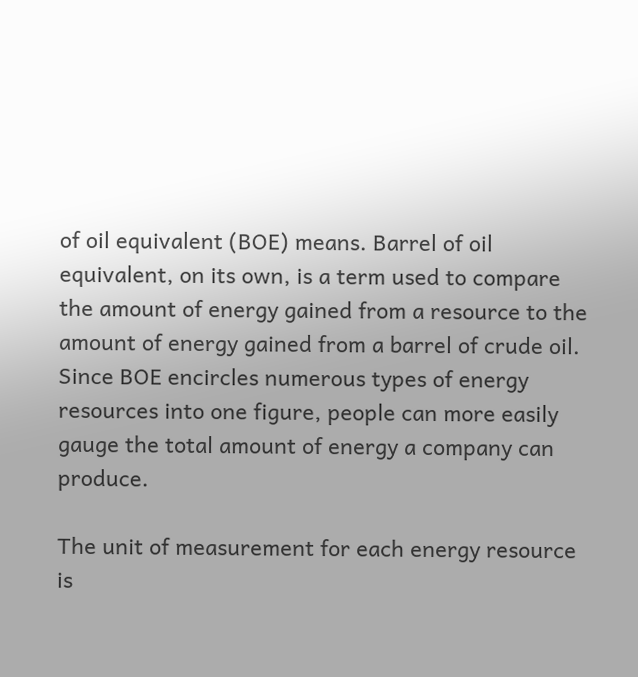of oil equivalent (BOE) means. Barrel of oil equivalent, on its own, is a term used to compare the amount of energy gained from a resource to the amount of energy gained from a barrel of crude oil. Since BOE encircles numerous types of energy resources into one figure, people can more easily gauge the total amount of energy a company can produce.

The unit of measurement for each energy resource is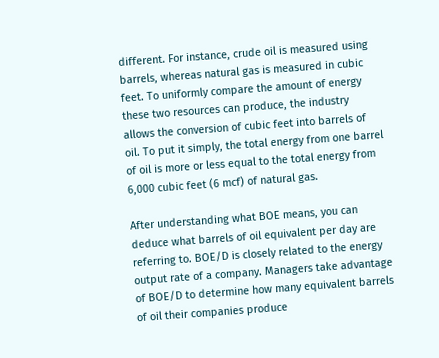different. For instance, crude oil is measured using barrels, whereas natural gas is measured in cubic feet. To uniformly compare the amount of energy these two resources can produce, the industry allows the conversion of cubic feet into barrels of oil. To put it simply, the total energy from one barrel of oil is more or less equal to the total energy from 6,000 cubic feet (6 mcf) of natural gas.

After understanding what BOE means, you can deduce what barrels of oil equivalent per day are referring to. BOE/D is closely related to the energy output rate of a company. Managers take advantage of BOE/D to determine how many equivalent barrels of oil their companies produce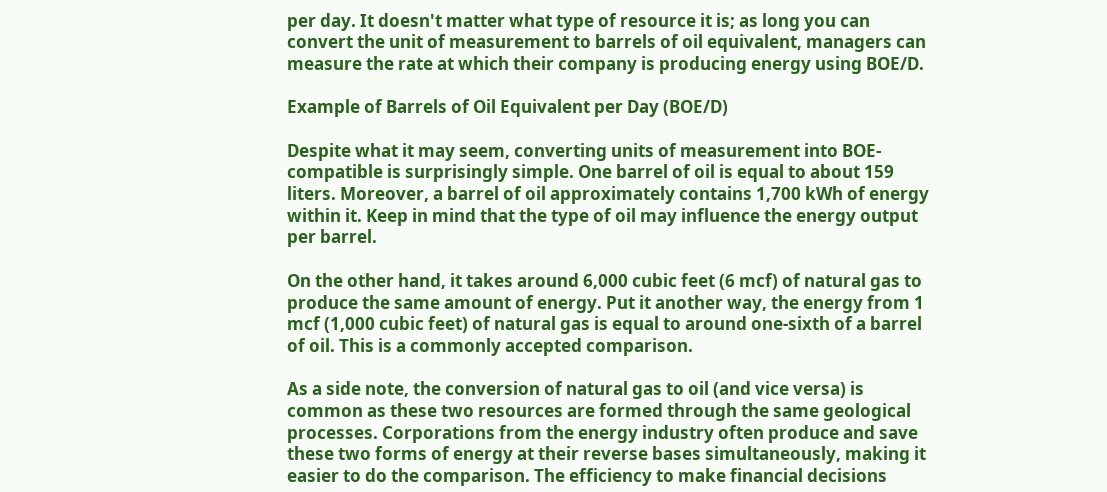per day. It doesn't matter what type of resource it is; as long you can convert the unit of measurement to barrels of oil equivalent, managers can measure the rate at which their company is producing energy using BOE/D.

Example of Barrels of Oil Equivalent per Day (BOE/D)

Despite what it may seem, converting units of measurement into BOE-compatible is surprisingly simple. One barrel of oil is equal to about 159 liters. Moreover, a barrel of oil approximately contains 1,700 kWh of energy within it. Keep in mind that the type of oil may influence the energy output per barrel.

On the other hand, it takes around 6,000 cubic feet (6 mcf) of natural gas to produce the same amount of energy. Put it another way, the energy from 1 mcf (1,000 cubic feet) of natural gas is equal to around one-sixth of a barrel of oil. This is a commonly accepted comparison.

As a side note, the conversion of natural gas to oil (and vice versa) is common as these two resources are formed through the same geological processes. Corporations from the energy industry often produce and save these two forms of energy at their reverse bases simultaneously, making it easier to do the comparison. The efficiency to make financial decisions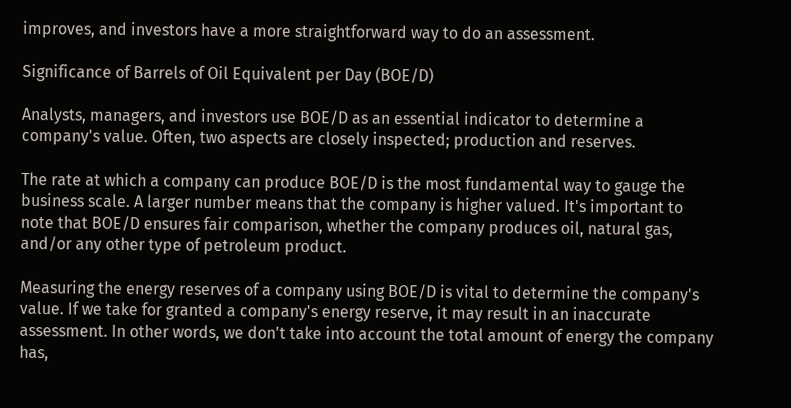improves, and investors have a more straightforward way to do an assessment.

Significance of Barrels of Oil Equivalent per Day (BOE/D)

Analysts, managers, and investors use BOE/D as an essential indicator to determine a company's value. Often, two aspects are closely inspected; production and reserves.

The rate at which a company can produce BOE/D is the most fundamental way to gauge the business scale. A larger number means that the company is higher valued. It's important to note that BOE/D ensures fair comparison, whether the company produces oil, natural gas, and/or any other type of petroleum product.

Measuring the energy reserves of a company using BOE/D is vital to determine the company's value. If we take for granted a company's energy reserve, it may result in an inaccurate assessment. In other words, we don't take into account the total amount of energy the company has,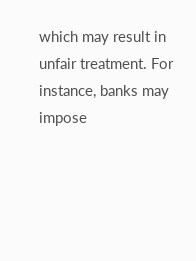which may result in unfair treatment. For instance, banks may impose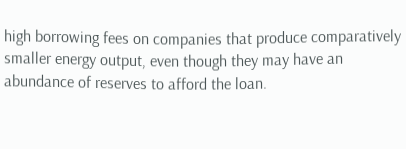high borrowing fees on companies that produce comparatively smaller energy output, even though they may have an abundance of reserves to afford the loan.